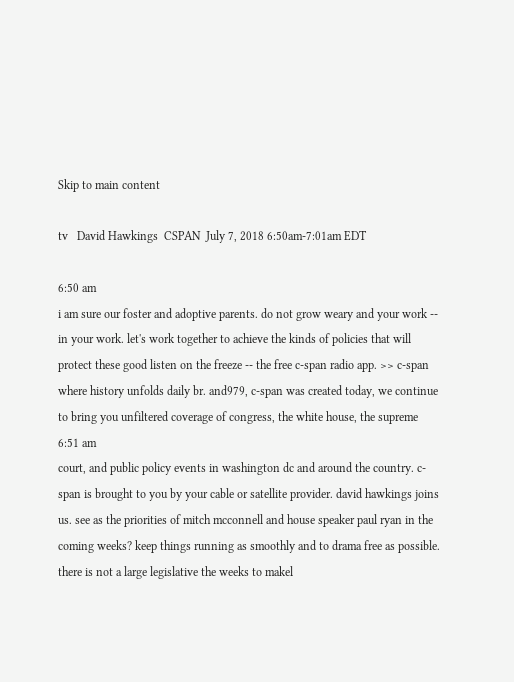Skip to main content

tv   David Hawkings  CSPAN  July 7, 2018 6:50am-7:01am EDT

6:50 am
i am sure our foster and adoptive parents. do not grow weary and your work -- in your work. let's work together to achieve the kinds of policies that will protect these good listen on the freeze -- the free c-span radio app. >> c-span where history unfolds daily br. and979, c-span was created today, we continue to bring you unfiltered coverage of congress, the white house, the supreme
6:51 am
court, and public policy events in washington dc and around the country. c-span is brought to you by your cable or satellite provider. david hawkings joins us. see as the priorities of mitch mcconnell and house speaker paul ryan in the coming weeks? keep things running as smoothly and to drama free as possible. there is not a large legislative the weeks to makel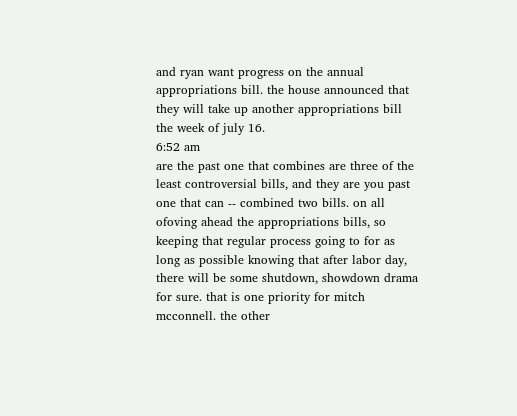and ryan want progress on the annual appropriations bill. the house announced that they will take up another appropriations bill the week of july 16.
6:52 am
are the past one that combines are three of the least controversial bills, and they are you past one that can -- combined two bills. on all ofoving ahead the appropriations bills, so keeping that regular process going to for as long as possible knowing that after labor day, there will be some shutdown, showdown drama for sure. that is one priority for mitch mcconnell. the other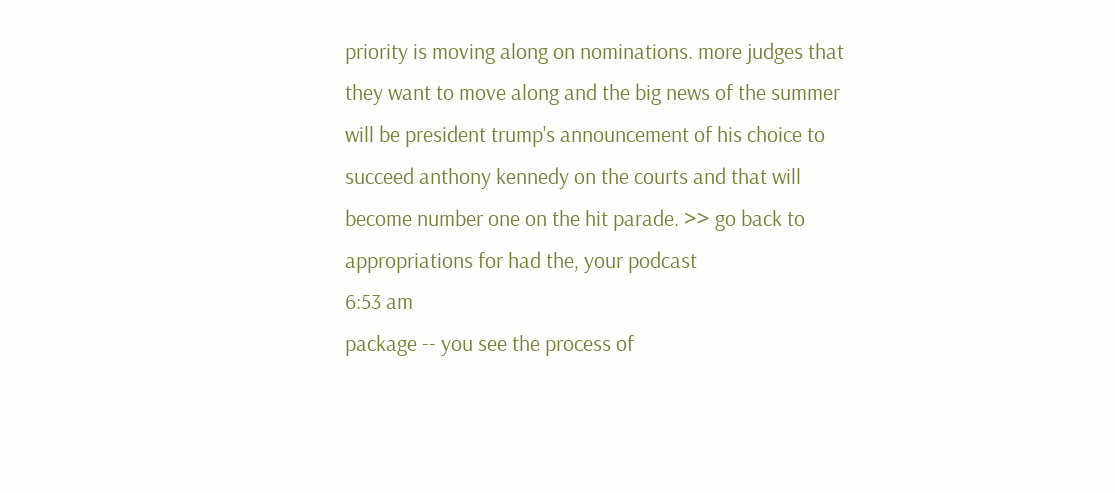priority is moving along on nominations. more judges that they want to move along and the big news of the summer will be president trump's announcement of his choice to succeed anthony kennedy on the courts and that will become number one on the hit parade. >> go back to appropriations for had the, your podcast
6:53 am
package -- you see the process of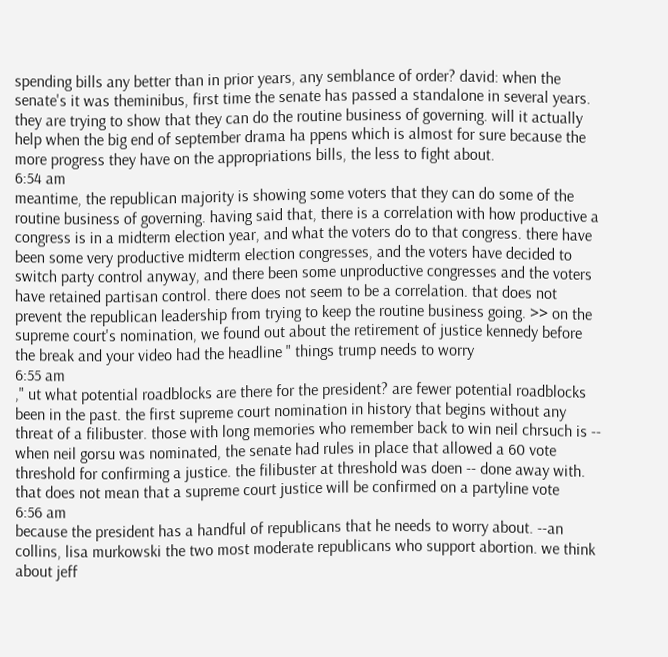spending bills any better than in prior years, any semblance of order? david: when the senate's it was theminibus, first time the senate has passed a standalone in several years. they are trying to show that they can do the routine business of governing. will it actually help when the big end of september drama ha ppens which is almost for sure because the more progress they have on the appropriations bills, the less to fight about.
6:54 am
meantime, the republican majority is showing some voters that they can do some of the routine business of governing. having said that, there is a correlation with how productive a congress is in a midterm election year, and what the voters do to that congress. there have been some very productive midterm election congresses, and the voters have decided to switch party control anyway, and there been some unproductive congresses and the voters have retained partisan control. there does not seem to be a correlation. that does not prevent the republican leadership from trying to keep the routine business going. >> on the supreme court's nomination, we found out about the retirement of justice kennedy before the break and your video had the headline " things trump needs to worry
6:55 am
," ut what potential roadblocks are there for the president? are fewer potential roadblocks been in the past. the first supreme court nomination in history that begins without any threat of a filibuster. those with long memories who remember back to win neil chrsuch is -- when neil gorsu was nominated, the senate had rules in place that allowed a 60 vote threshold for confirming a justice. the filibuster at threshold was doen -- done away with. that does not mean that a supreme court justice will be confirmed on a partyline vote
6:56 am
because the president has a handful of republicans that he needs to worry about. --an collins, lisa murkowski the two most moderate republicans who support abortion. we think about jeff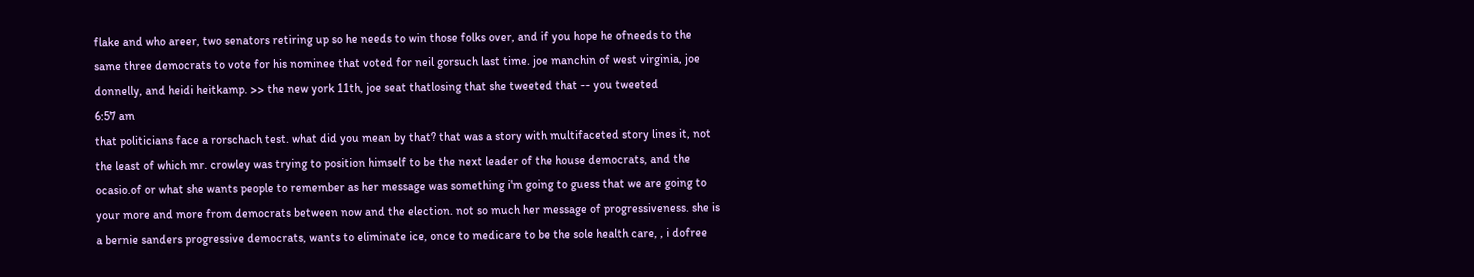flake and who areer, two senators retiring up so he needs to win those folks over, and if you hope he ofneeds to the same three democrats to vote for his nominee that voted for neil gorsuch last time. joe manchin of west virginia, joe donnelly, and heidi heitkamp. >> the new york 11th, joe seat thatlosing that she tweeted that -- you tweeted
6:57 am
that politicians face a rorschach test. what did you mean by that? that was a story with multifaceted story lines it, not the least of which mr. crowley was trying to position himself to be the next leader of the house democrats, and the ocasio.of or what she wants people to remember as her message was something i'm going to guess that we are going to your more and more from democrats between now and the election. not so much her message of progressiveness. she is a bernie sanders progressive democrats, wants to eliminate ice, once to medicare to be the sole health care, , i dofree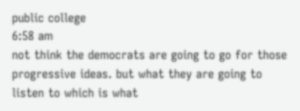public college
6:58 am
not think the democrats are going to go for those progressive ideas. but what they are going to listen to which is what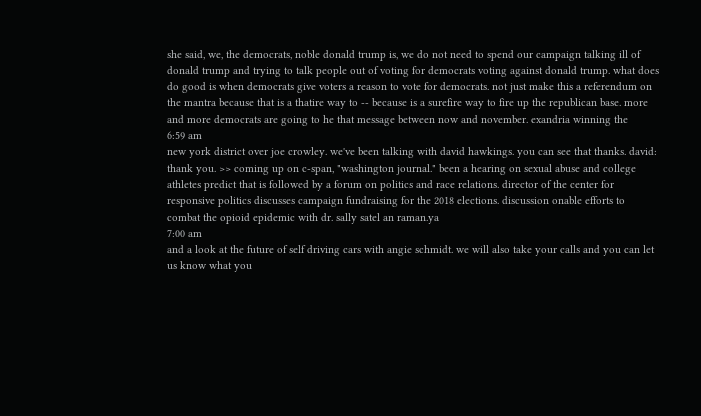she said, we, the democrats, noble donald trump is, we do not need to spend our campaign talking ill of donald trump and trying to talk people out of voting for democrats voting against donald trump. what does do good is when democrats give voters a reason to vote for democrats. not just make this a referendum on the mantra because that is a thatire way to -- because is a surefire way to fire up the republican base. more and more democrats are going to he that message between now and november. exandria winning the
6:59 am
new york district over joe crowley. we've been talking with david hawkings. you can see that thanks. david: thank you. >> coming up on c-span, "washington journal." been a hearing on sexual abuse and college athletes predict that is followed by a forum on politics and race relations. director of the center for responsive politics discusses campaign fundraising for the 2018 elections. discussion onable efforts to combat the opioid epidemic with dr. sally satel an raman.ya
7:00 am
and a look at the future of self driving cars with angie schmidt. we will also take your calls and you can let us know what you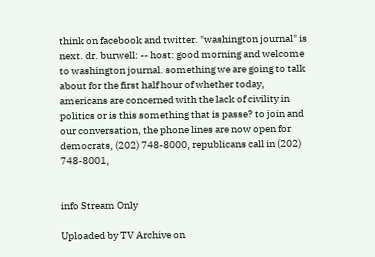think on facebook and twitter. "washington journal" is next. dr. burwell: -- host: good morning and welcome to washington journal. something we are going to talk about for the first half hour of whether today, americans are concerned with the lack of civility in politics or is this something that is passe? to join and our conversation, the phone lines are now open for democrats, (202) 748-8000, republicans call in (202) 748-8001,


info Stream Only

Uploaded by TV Archive on